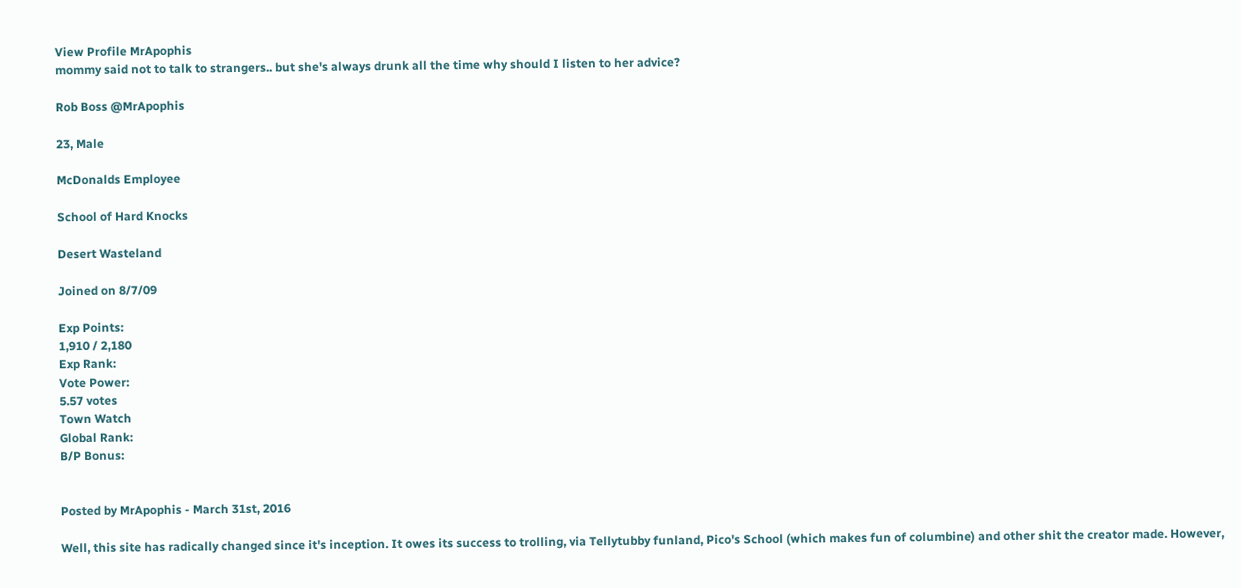View Profile MrApophis
mommy said not to talk to strangers.. but she's always drunk all the time why should I listen to her advice?

Rob Boss @MrApophis

23, Male

McDonalds Employee

School of Hard Knocks

Desert Wasteland

Joined on 8/7/09

Exp Points:
1,910 / 2,180
Exp Rank:
Vote Power:
5.57 votes
Town Watch
Global Rank:
B/P Bonus:


Posted by MrApophis - March 31st, 2016

Well, this site has radically changed since it's inception. It owes its success to trolling, via Tellytubby funland, Pico's School (which makes fun of columbine) and other shit the creator made. However,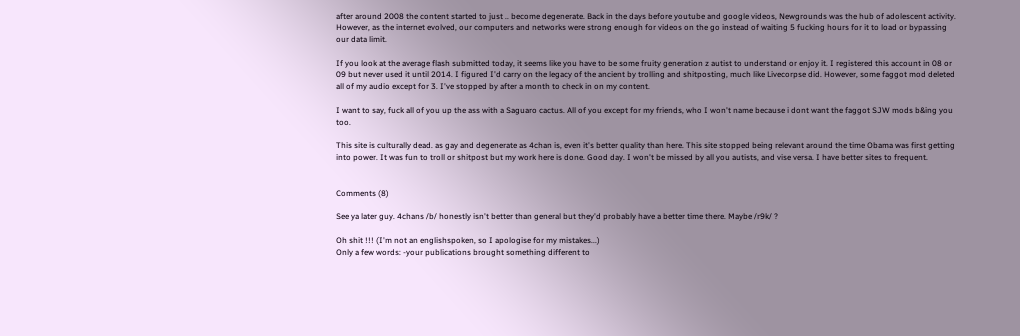after around 2008 the content started to just .. become degenerate. Back in the days before youtube and google videos, Newgrounds was the hub of adolescent activity. However, as the internet evolved, our computers and networks were strong enough for videos on the go instead of waiting 5 fucking hours for it to load or bypassing our data limit.

If you look at the average flash submitted today, it seems like you have to be some fruity generation z autist to understand or enjoy it. I registered this account in 08 or 09 but never used it until 2014. I figured I'd carry on the legacy of the ancient by trolling and shitposting, much like Livecorpse did. However, some faggot mod deleted all of my audio except for 3. I've stopped by after a month to check in on my content.

I want to say, fuck all of you up the ass with a Saguaro cactus. All of you except for my friends, who I won't name because i dont want the faggot SJW mods b&ing you too.

This site is culturally dead. as gay and degenerate as 4chan is, even it's better quality than here. This site stopped being relevant around the time Obama was first getting into power. It was fun to troll or shitpost but my work here is done. Good day. I won't be missed by all you autists, and vise versa. I have better sites to frequent.


Comments (8)

See ya later guy. 4chans /b/ honestly isn't better than general but they'd probably have a better time there. Maybe /r9k/ ?

Oh shit !!! (I'm not an englishspoken, so I apologise for my mistakes...)
Only a few words: -your publications brought something different to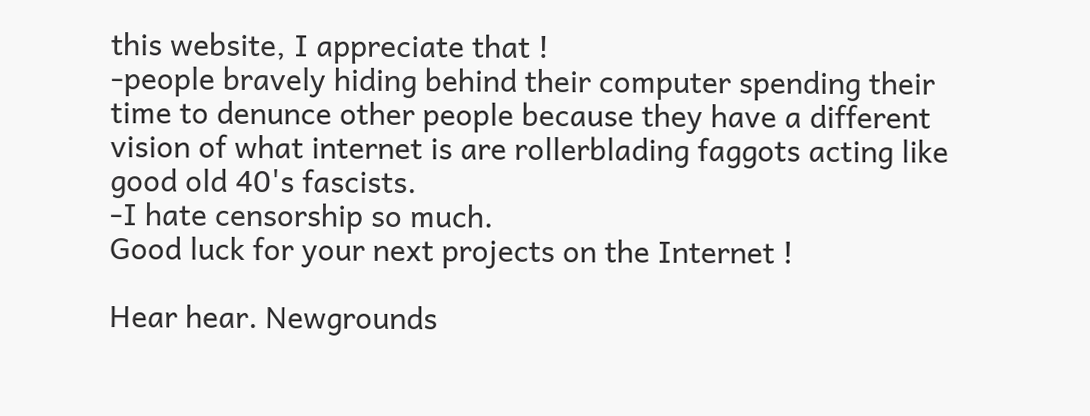this website, I appreciate that !
-people bravely hiding behind their computer spending their time to denunce other people because they have a different vision of what internet is are rollerblading faggots acting like good old 40's fascists.
-I hate censorship so much.
Good luck for your next projects on the Internet !

Hear hear. Newgrounds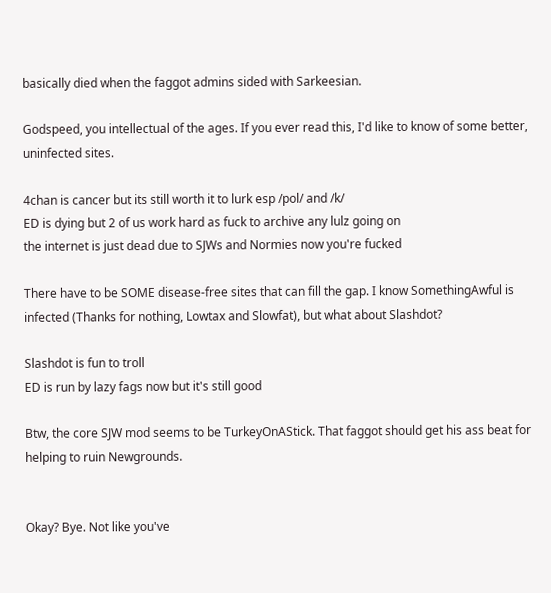basically died when the faggot admins sided with Sarkeesian.

Godspeed, you intellectual of the ages. If you ever read this, I'd like to know of some better, uninfected sites.

4chan is cancer but its still worth it to lurk esp /pol/ and /k/
ED is dying but 2 of us work hard as fuck to archive any lulz going on
the internet is just dead due to SJWs and Normies now you're fucked

There have to be SOME disease-free sites that can fill the gap. I know SomethingAwful is infected (Thanks for nothing, Lowtax and Slowfat), but what about Slashdot?

Slashdot is fun to troll
ED is run by lazy fags now but it's still good

Btw, the core SJW mod seems to be TurkeyOnAStick. That faggot should get his ass beat for helping to ruin Newgrounds.


Okay? Bye. Not like you've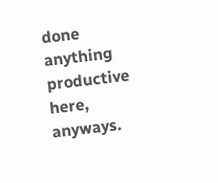done anything productive here, anyways.